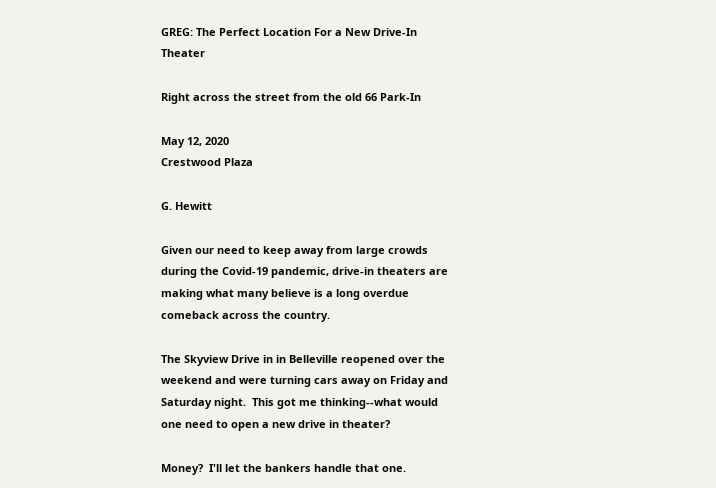GREG: The Perfect Location For a New Drive-In Theater

Right across the street from the old 66 Park-In

May 12, 2020
Crestwood Plaza

G. Hewitt

Given our need to keep away from large crowds during the Covid-19 pandemic, drive-in theaters are making what many believe is a long overdue comeback across the country.

The Skyview Drive in in Belleville reopened over the weekend and were turning cars away on Friday and Saturday night.  This got me thinking--what would one need to open a new drive in theater?

Money?  I'll let the bankers handle that one.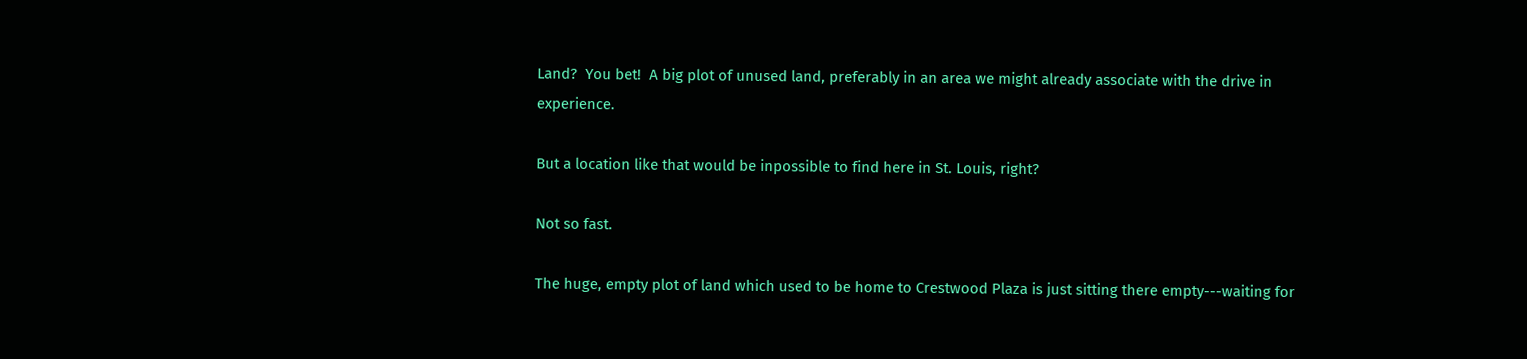Land?  You bet!  A big plot of unused land, preferably in an area we might already associate with the drive in experience.

But a location like that would be inpossible to find here in St. Louis, right?

Not so fast.

The huge, empty plot of land which used to be home to Crestwood Plaza is just sitting there empty---waiting for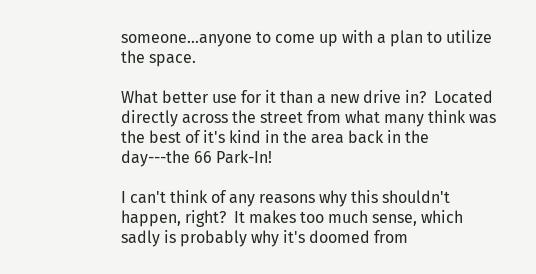someone...anyone to come up with a plan to utilize the space.

What better use for it than a new drive in?  Located directly across the street from what many think was the best of it's kind in the area back in the day---the 66 Park-In!

I can't think of any reasons why this shouldn't happen, right?  It makes too much sense, which sadly is probably why it's doomed from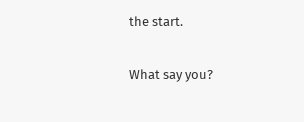the start.

What say you?